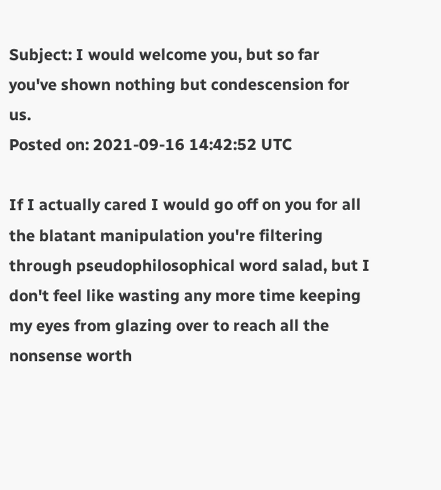Subject: I would welcome you, but so far you've shown nothing but condescension for us.
Posted on: 2021-09-16 14:42:52 UTC

If I actually cared I would go off on you for all the blatant manipulation you're filtering through pseudophilosophical word salad, but I don't feel like wasting any more time keeping my eyes from glazing over to reach all the nonsense worth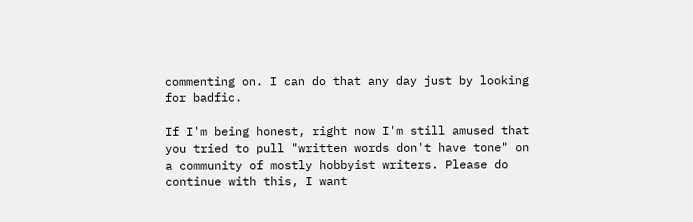commenting on. I can do that any day just by looking for badfic.

If I'm being honest, right now I'm still amused that you tried to pull "written words don't have tone" on a community of mostly hobbyist writers. Please do continue with this, I want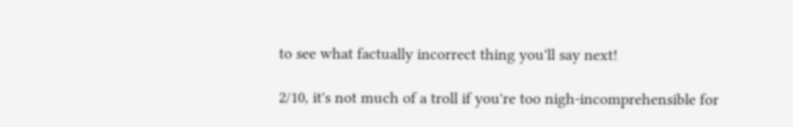to see what factually incorrect thing you'll say next!

2/10, it's not much of a troll if you're too nigh-incomprehensible for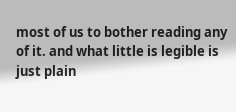most of us to bother reading any of it. and what little is legible is just plain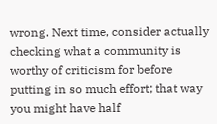wrong. Next time, consider actually checking what a community is worthy of criticism for before putting in so much effort; that way you might have half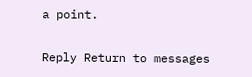a point.

Reply Return to messages